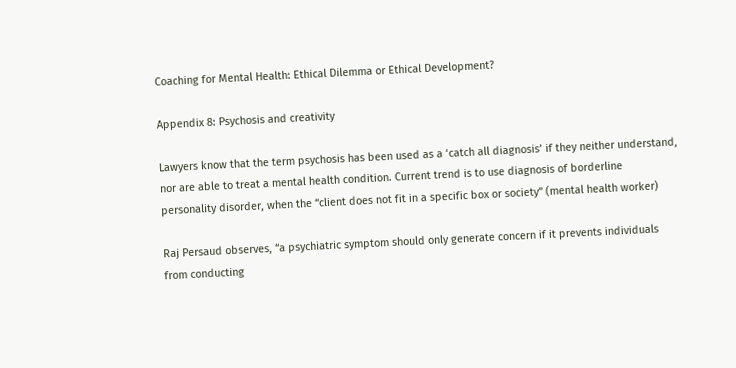Coaching for Mental Health: Ethical Dilemma or Ethical Development?

Appendix 8: Psychosis and creativity

Lawyers know that the term psychosis has been used as a ‘catch all diagnosis’ if they neither understand, nor are able to treat a mental health condition. Current trend is to use diagnosis of borderline personality disorder, when the “client does not fit in a specific box or society” (mental health worker)

Raj Persaud observes, “a psychiatric symptom should only generate concern if it prevents individuals from conducting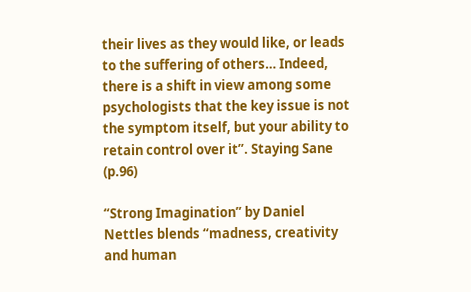their lives as they would like, or leads to the suffering of others… Indeed, there is a shift in view among some psychologists that the key issue is not the symptom itself, but your ability to retain control over it”. Staying Sane (p.96)

“Strong Imagination” by Daniel Nettles blends “madness, creativity and human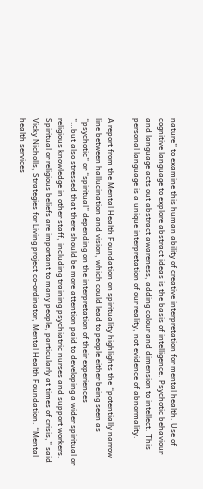nature” to examine this human ability of creative interpretation for mental health. Use of cognitive language to explore abstract ideas is the basis of intelligence. Psychotic behaviour and language acts out abstract awareness, adding colour and dimension to intellect. This personal language is a unique interpretation of our reality, not evidence of abnormality.

A report from the Mental Health Foundation on spirituality highlights the “potentially narrow line between hallucination and vision, which could lead to people either being seen as “psychotic” or “spiritual” depending on the interpretation of their experiences
”…but also stressed that there should be more attention paid to developing a wider spiritual or religious knowledge in other staff, including training psychiatric nurses and support workers.
Spiritual or religious beliefs are important to many people, particularly at times of crisis,” said Vicky Nicholls, Strategies for Living project co-ordinator, Mental Health Foundation. “Mental health services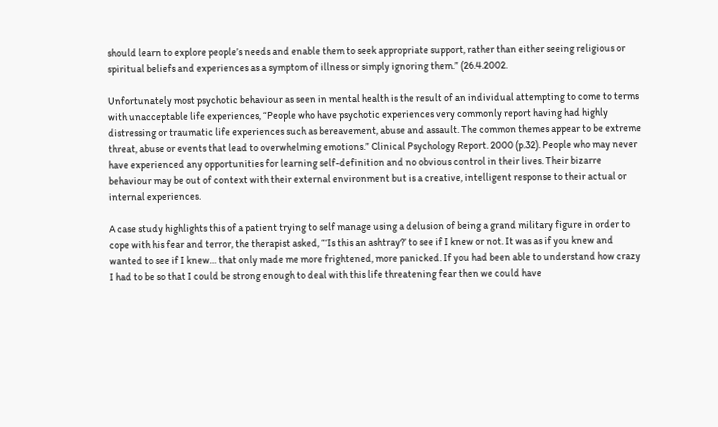should learn to explore people’s needs and enable them to seek appropriate support, rather than either seeing religious or spiritual beliefs and experiences as a symptom of illness or simply ignoring them.” (26.4.2002.

Unfortunately most psychotic behaviour as seen in mental health is the result of an individual attempting to come to terms with unacceptable life experiences, “People who have psychotic experiences very commonly report having had highly distressing or traumatic life experiences such as bereavement, abuse and assault. The common themes appear to be extreme threat, abuse or events that lead to overwhelming emotions.” Clinical Psychology Report. 2000 (p.32). People who may never have experienced any opportunities for learning self-definition and no obvious control in their lives. Their bizarre behaviour may be out of context with their external environment but is a creative, intelligent response to their actual or internal experiences.

A case study highlights this of a patient trying to self manage using a delusion of being a grand military figure in order to cope with his fear and terror, the therapist asked, “‘Is this an ashtray?’ to see if I knew or not. It was as if you knew and wanted to see if I knew… that only made me more frightened, more panicked. If you had been able to understand how crazy I had to be so that I could be strong enough to deal with this life threatening fear then we could have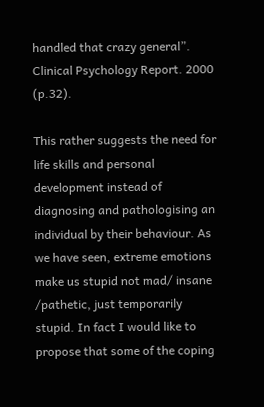handled that crazy general”. Clinical Psychology Report. 2000 (p.32).

This rather suggests the need for life skills and personal development instead of diagnosing and pathologising an individual by their behaviour. As we have seen, extreme emotions make us stupid not mad/ insane /pathetic, just temporarily stupid. In fact I would like to propose that some of the coping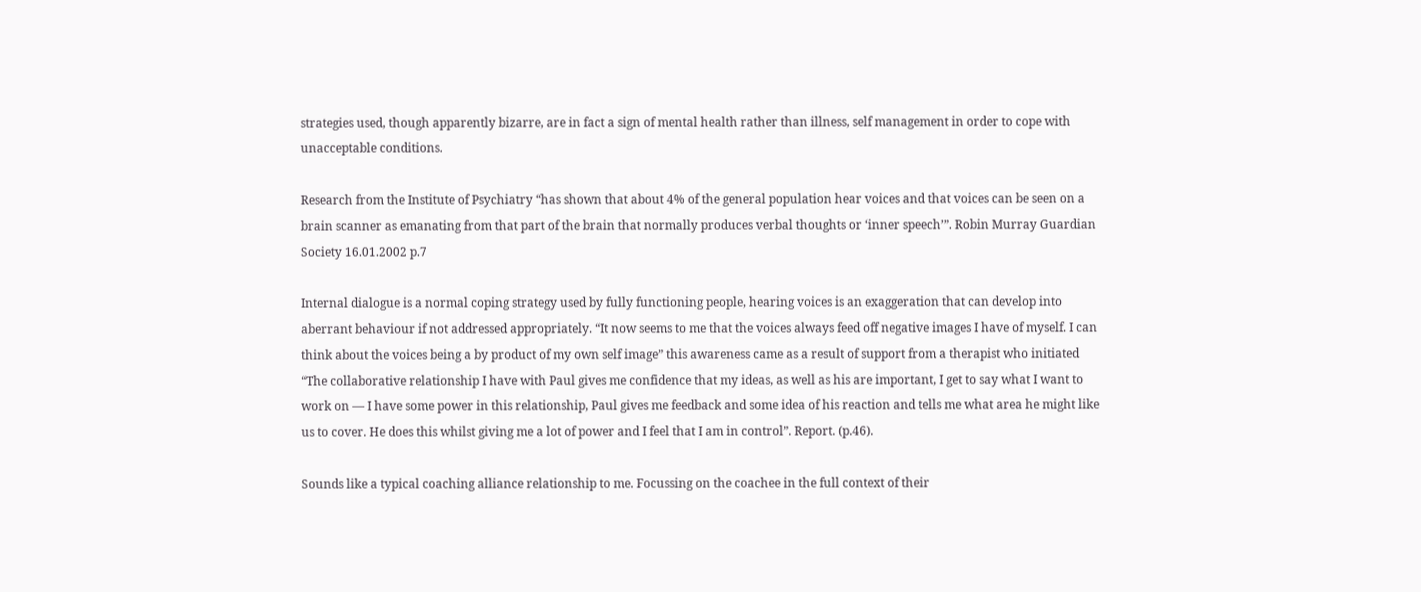strategies used, though apparently bizarre, are in fact a sign of mental health rather than illness, self management in order to cope with unacceptable conditions.

Research from the Institute of Psychiatry “has shown that about 4% of the general population hear voices and that voices can be seen on a brain scanner as emanating from that part of the brain that normally produces verbal thoughts or ‘inner speech’”. Robin Murray Guardian Society 16.01.2002 p.7

Internal dialogue is a normal coping strategy used by fully functioning people, hearing voices is an exaggeration that can develop into aberrant behaviour if not addressed appropriately. “It now seems to me that the voices always feed off negative images I have of myself. I can think about the voices being a by product of my own self image” this awareness came as a result of support from a therapist who initiated “The collaborative relationship I have with Paul gives me confidence that my ideas, as well as his are important, I get to say what I want to work on — I have some power in this relationship, Paul gives me feedback and some idea of his reaction and tells me what area he might like us to cover. He does this whilst giving me a lot of power and I feel that I am in control”. Report. (p.46).

Sounds like a typical coaching alliance relationship to me. Focussing on the coachee in the full context of their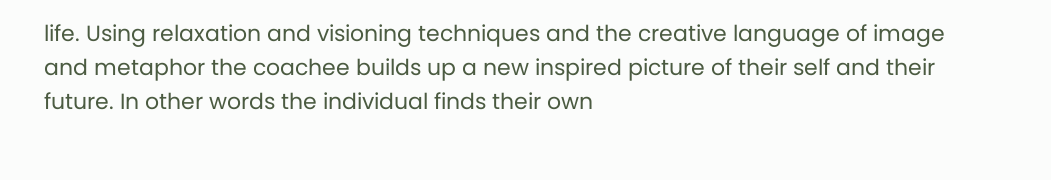life. Using relaxation and visioning techniques and the creative language of image and metaphor the coachee builds up a new inspired picture of their self and their future. In other words the individual finds their own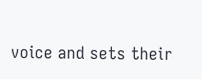voice and sets their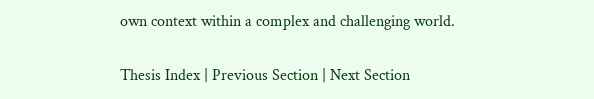own context within a complex and challenging world.


Thesis Index | Previous Section | Next Section